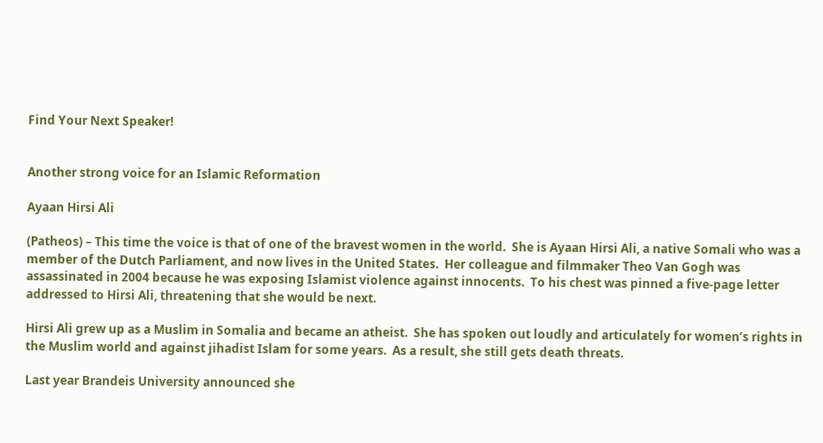Find Your Next Speaker!


Another strong voice for an Islamic Reformation

Ayaan Hirsi Ali

(Patheos) – This time the voice is that of one of the bravest women in the world.  She is Ayaan Hirsi Ali, a native Somali who was a member of the Dutch Parliament, and now lives in the United States.  Her colleague and filmmaker Theo Van Gogh was assassinated in 2004 because he was exposing Islamist violence against innocents.  To his chest was pinned a five-page letter addressed to Hirsi Ali, threatening that she would be next.

Hirsi Ali grew up as a Muslim in Somalia and became an atheist.  She has spoken out loudly and articulately for women’s rights in the Muslim world and against jihadist Islam for some years.  As a result, she still gets death threats.

Last year Brandeis University announced she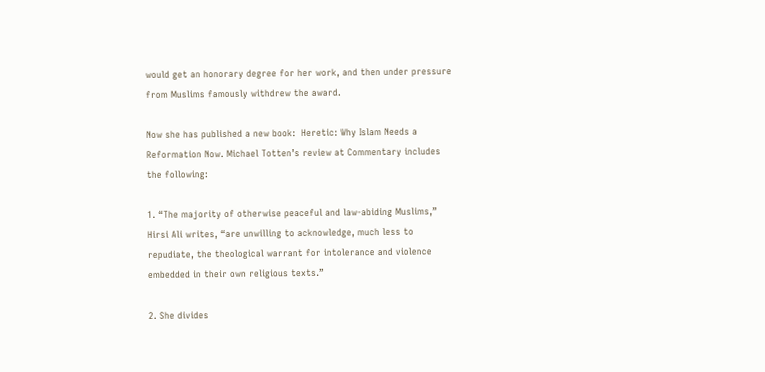would get an honorary degree for her work, and then under pressure from Muslims famously withdrew the award.

Now she has published a new book:  Heretic: Why Islam Needs a Reformation Now. Michael Totten’s review at Commentary includes the following:

1. “The majority of otherwise peaceful and law-abiding Muslims,” Hirsi Ali writes, “are unwilling to acknowledge, much less to repudiate, the theological warrant for intolerance and violence embedded in their own religious texts.”

2. She divides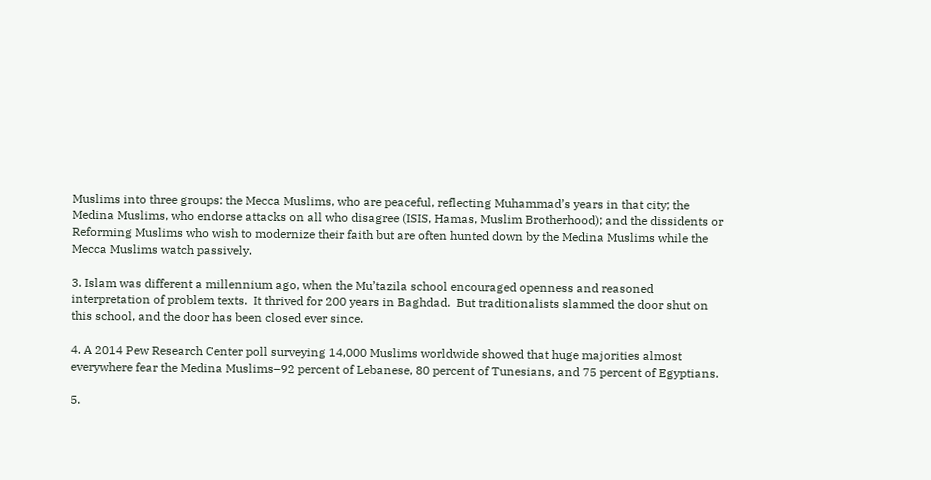Muslims into three groups: the Mecca Muslims, who are peaceful, reflecting Muhammad’s years in that city; the Medina Muslims, who endorse attacks on all who disagree (ISIS, Hamas, Muslim Brotherhood); and the dissidents or Reforming Muslims who wish to modernize their faith but are often hunted down by the Medina Muslims while the Mecca Muslims watch passively.

3. Islam was different a millennium ago, when the Mu’tazila school encouraged openness and reasoned interpretation of problem texts.  It thrived for 200 years in Baghdad.  But traditionalists slammed the door shut on this school, and the door has been closed ever since.

4. A 2014 Pew Research Center poll surveying 14,000 Muslims worldwide showed that huge majorities almost everywhere fear the Medina Muslims–92 percent of Lebanese, 80 percent of Tunesians, and 75 percent of Egyptians.

5.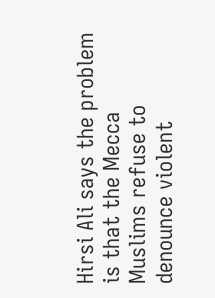Hirsi Ali says the problem is that the Mecca Muslims refuse to denounce violent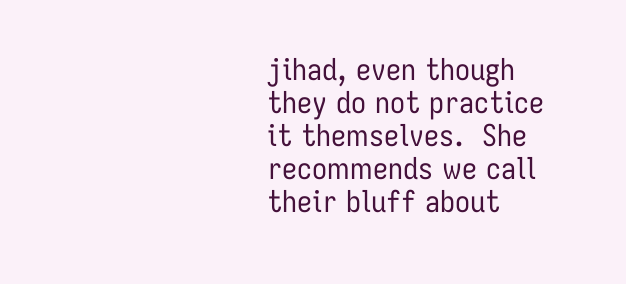jihad, even though they do not practice it themselves.  She recommends we call their bluff about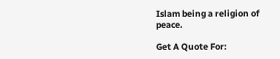Islam being a religion of peace.

Get A Quote For: